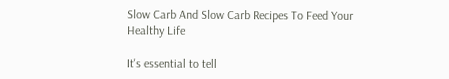Slow Carb And Slow Carb Recipes To Feed Your Healthy Life

It's essential to tell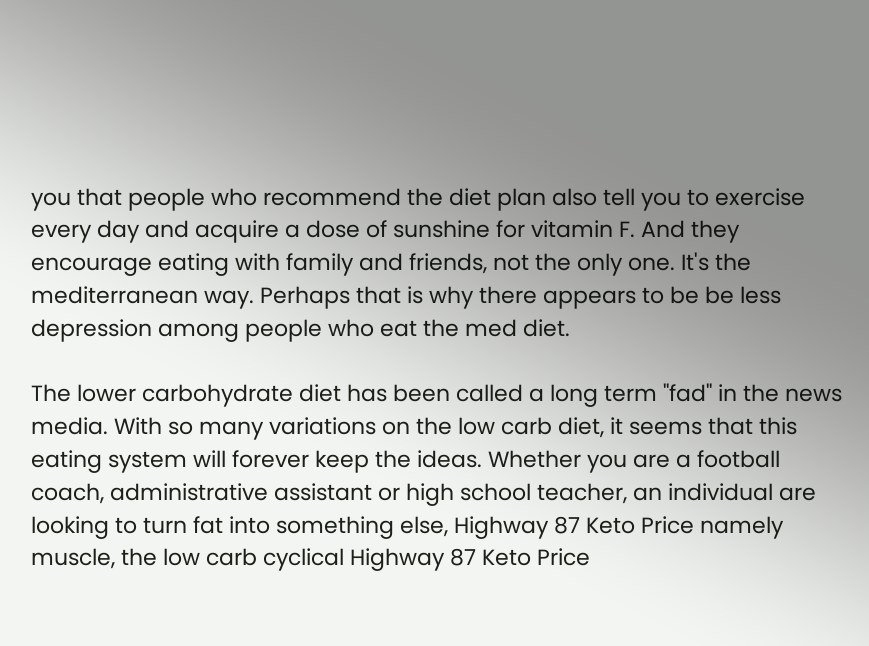you that people who recommend the diet plan also tell you to exercise every day and acquire a dose of sunshine for vitamin F. And they encourage eating with family and friends, not the only one. It's the mediterranean way. Perhaps that is why there appears to be be less depression among people who eat the med diet.

The lower carbohydrate diet has been called a long term "fad" in the news media. With so many variations on the low carb diet, it seems that this eating system will forever keep the ideas. Whether you are a football coach, administrative assistant or high school teacher, an individual are looking to turn fat into something else, Highway 87 Keto Price namely muscle, the low carb cyclical Highway 87 Keto Price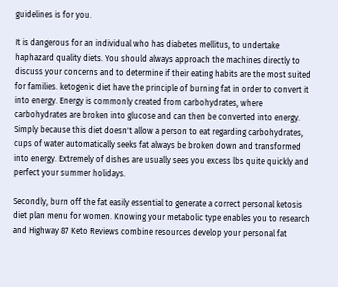guidelines is for you.

It is dangerous for an individual who has diabetes mellitus, to undertake haphazard quality diets. You should always approach the machines directly to discuss your concerns and to determine if their eating habits are the most suited for families. ketogenic diet have the principle of burning fat in order to convert it into energy. Energy is commonly created from carbohydrates, where carbohydrates are broken into glucose and can then be converted into energy. Simply because this diet doesn't allow a person to eat regarding carbohydrates, cups of water automatically seeks fat always be broken down and transformed into energy. Extremely of dishes are usually sees you excess lbs quite quickly and perfect your summer holidays.

Secondly, burn off the fat easily essential to generate a correct personal ketosis diet plan menu for women. Knowing your metabolic type enables you to research and Highway 87 Keto Reviews combine resources develop your personal fat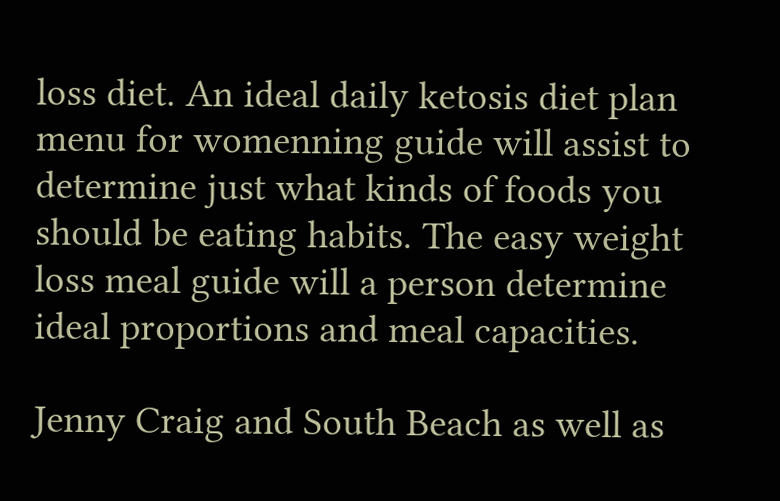loss diet. An ideal daily ketosis diet plan menu for womenning guide will assist to determine just what kinds of foods you should be eating habits. The easy weight loss meal guide will a person determine ideal proportions and meal capacities.

Jenny Craig and South Beach as well as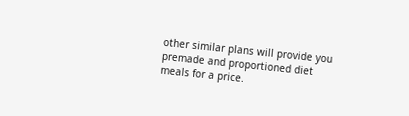other similar plans will provide you premade and proportioned diet meals for a price.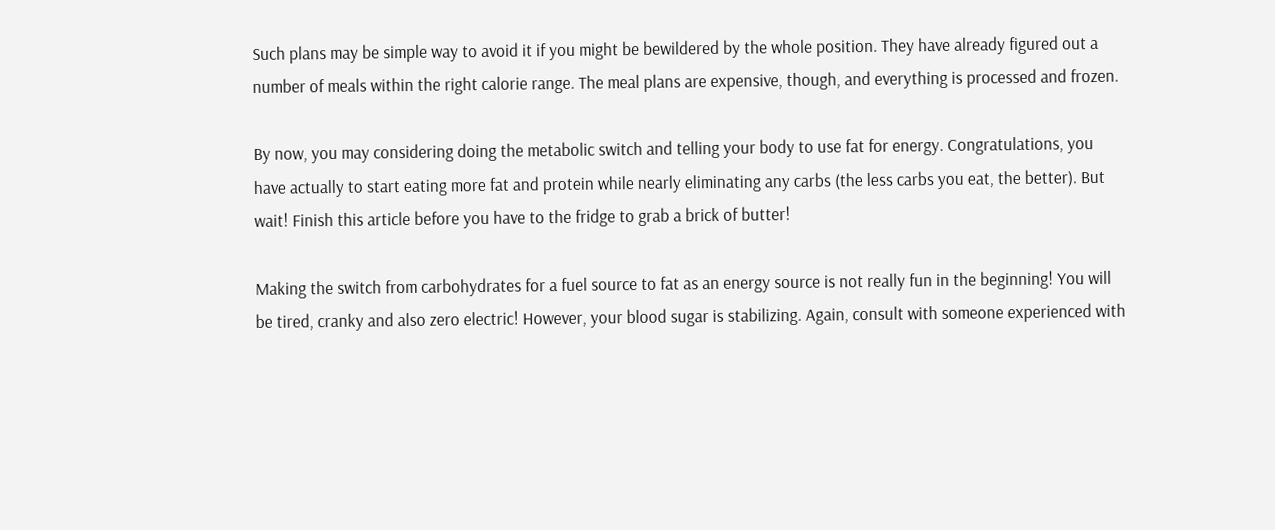Such plans may be simple way to avoid it if you might be bewildered by the whole position. They have already figured out a number of meals within the right calorie range. The meal plans are expensive, though, and everything is processed and frozen.

By now, you may considering doing the metabolic switch and telling your body to use fat for energy. Congratulations, you have actually to start eating more fat and protein while nearly eliminating any carbs (the less carbs you eat, the better). But wait! Finish this article before you have to the fridge to grab a brick of butter!

Making the switch from carbohydrates for a fuel source to fat as an energy source is not really fun in the beginning! You will be tired, cranky and also zero electric! However, your blood sugar is stabilizing. Again, consult with someone experienced with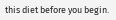this diet before you begin.